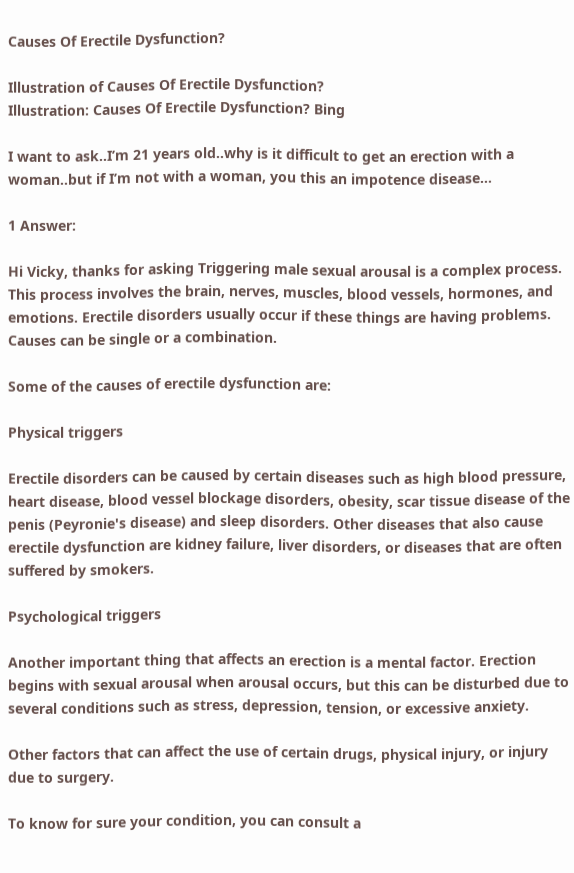Causes Of Erectile Dysfunction?

Illustration of Causes Of Erectile Dysfunction?
Illustration: Causes Of Erectile Dysfunction? Bing

I want to ask..I’m 21 years old..why is it difficult to get an erection with a woman..but if I’m not with a woman, you this an impotence disease…

1 Answer:

Hi Vicky, thanks for asking Triggering male sexual arousal is a complex process. This process involves the brain, nerves, muscles, blood vessels, hormones, and emotions. Erectile disorders usually occur if these things are having problems. Causes can be single or a combination.

Some of the causes of erectile dysfunction are:

Physical triggers

Erectile disorders can be caused by certain diseases such as high blood pressure, heart disease, blood vessel blockage disorders, obesity, scar tissue disease of the penis (Peyronie's disease) and sleep disorders. Other diseases that also cause erectile dysfunction are kidney failure, liver disorders, or diseases that are often suffered by smokers.

Psychological triggers

Another important thing that affects an erection is a mental factor. Erection begins with sexual arousal when arousal occurs, but this can be disturbed due to several conditions such as stress, depression, tension, or excessive anxiety.

Other factors that can affect the use of certain drugs, physical injury, or injury due to surgery.

To know for sure your condition, you can consult a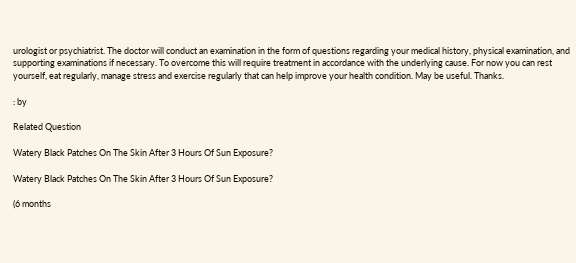urologist or psychiatrist. The doctor will conduct an examination in the form of questions regarding your medical history, physical examination, and supporting examinations if necessary. To overcome this will require treatment in accordance with the underlying cause. For now you can rest yourself, eat regularly, manage stress and exercise regularly that can help improve your health condition. May be useful. Thanks.

: by

Related Question

Watery Black Patches On The Skin After 3 Hours Of Sun Exposure?

Watery Black Patches On The Skin After 3 Hours Of Sun Exposure?

(6 months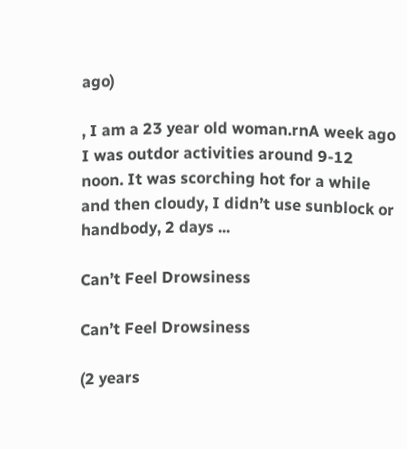ago)

, I am a 23 year old woman.rnA week ago I was outdor activities around 9-12 noon. It was scorching hot for a while and then cloudy, I didn’t use sunblock or handbody, 2 days ...

Can’t Feel Drowsiness

Can’t Feel Drowsiness

(2 years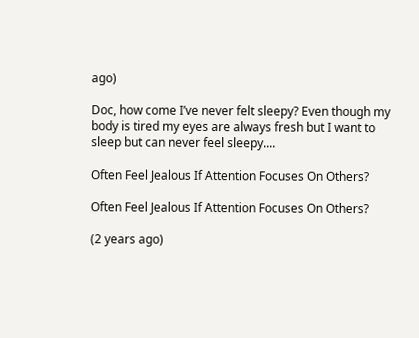ago)

Doc, how come I’ve never felt sleepy? Even though my body is tired my eyes are always fresh but I want to sleep but can never feel sleepy....

Often Feel Jealous If Attention Focuses On Others?

Often Feel Jealous If Attention Focuses On Others?

(2 years ago)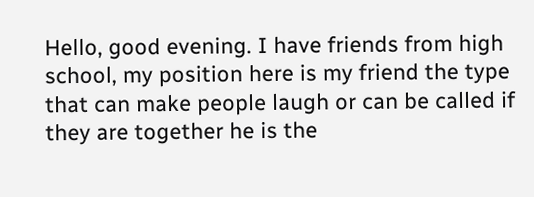Hello, good evening. I have friends from high school, my position here is my friend the type that can make people laugh or can be called if they are together he is the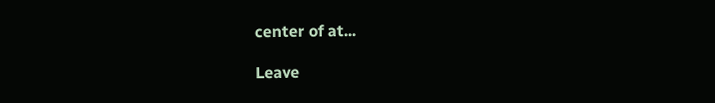center of at...

Leave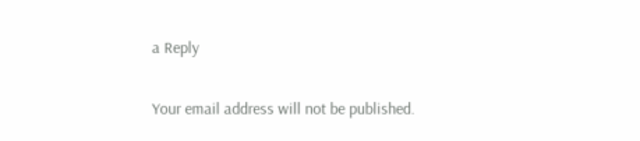a Reply

Your email address will not be published.